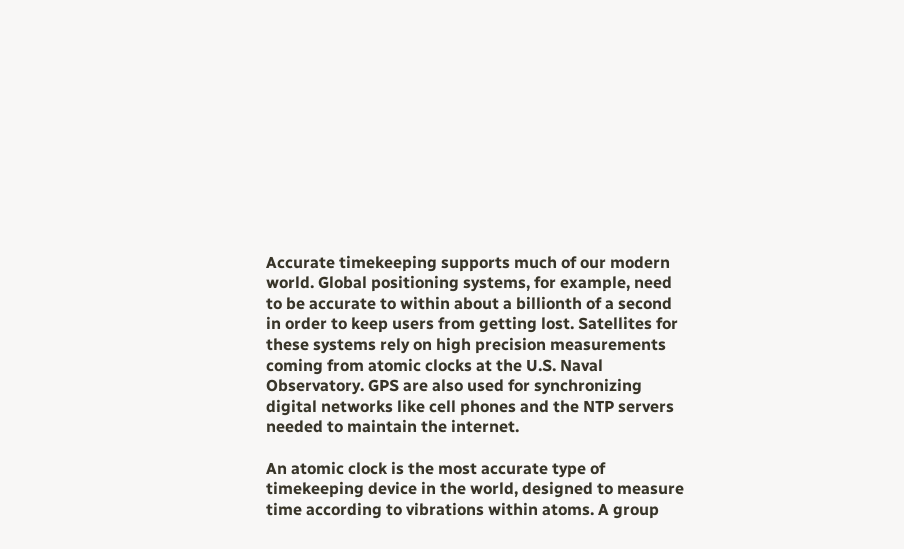Accurate timekeeping supports much of our modern world. Global positioning systems, for example, need to be accurate to within about a billionth of a second in order to keep users from getting lost. Satellites for these systems rely on high precision measurements coming from atomic clocks at the U.S. Naval Observatory. GPS are also used for synchronizing digital networks like cell phones and the NTP servers needed to maintain the internet.

An atomic clock is the most accurate type of timekeeping device in the world, designed to measure time according to vibrations within atoms. A group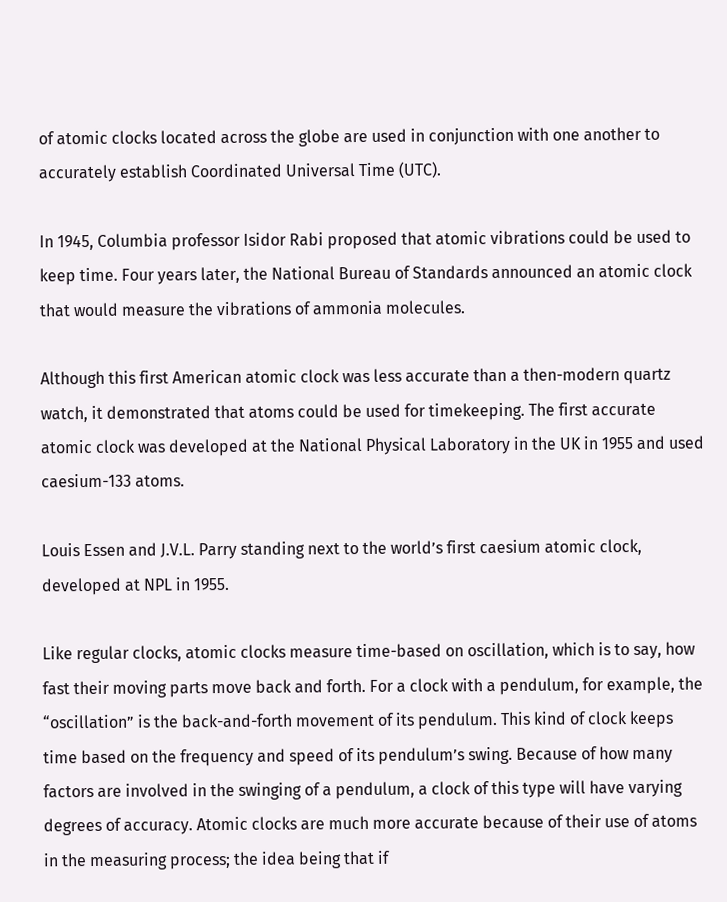of atomic clocks located across the globe are used in conjunction with one another to accurately establish Coordinated Universal Time (UTC).

In 1945, Columbia professor Isidor Rabi proposed that atomic vibrations could be used to keep time. Four years later, the National Bureau of Standards announced an atomic clock that would measure the vibrations of ammonia molecules.

Although this first American atomic clock was less accurate than a then-modern quartz watch, it demonstrated that atoms could be used for timekeeping. The first accurate atomic clock was developed at the National Physical Laboratory in the UK in 1955 and used caesium-133 atoms.

Louis Essen and J.V.L. Parry standing next to the world’s first caesium atomic clock, developed at NPL in 1955.

Like regular clocks, atomic clocks measure time-based on oscillation, which is to say, how fast their moving parts move back and forth. For a clock with a pendulum, for example, the “oscillation” is the back-and-forth movement of its pendulum. This kind of clock keeps time based on the frequency and speed of its pendulum’s swing. Because of how many factors are involved in the swinging of a pendulum, a clock of this type will have varying degrees of accuracy. Atomic clocks are much more accurate because of their use of atoms in the measuring process; the idea being that if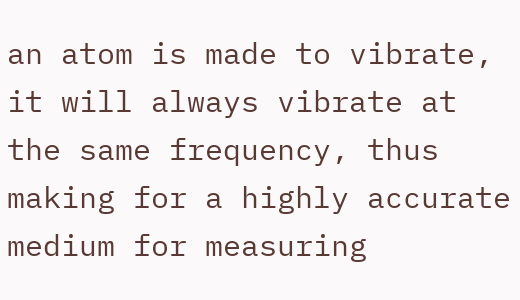an atom is made to vibrate, it will always vibrate at the same frequency, thus making for a highly accurate medium for measuring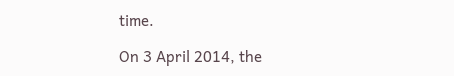time.

On 3 April 2014, the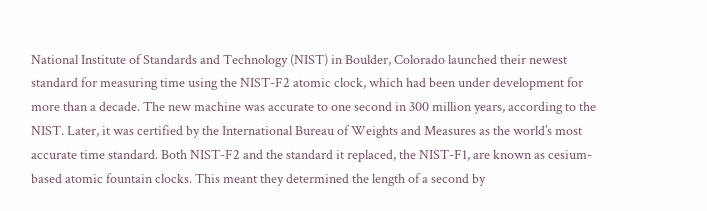National Institute of Standards and Technology (NIST) in Boulder, Colorado launched their newest standard for measuring time using the NIST-F2 atomic clock, which had been under development for more than a decade. The new machine was accurate to one second in 300 million years, according to the NIST. Later, it was certified by the International Bureau of Weights and Measures as the world’s most accurate time standard. Both NIST-F2 and the standard it replaced, the NIST-F1, are known as cesium-based atomic fountain clocks. This meant they determined the length of a second by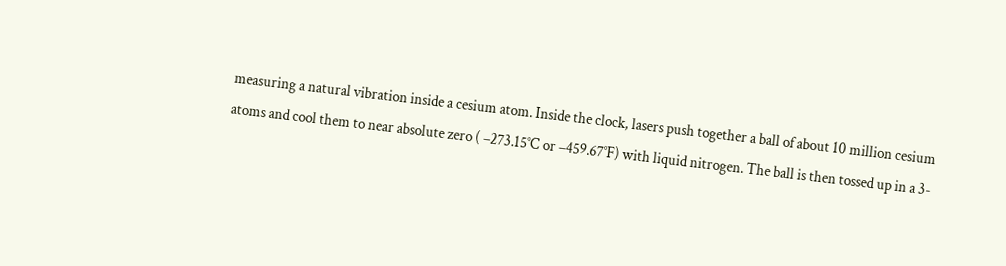measuring a natural vibration inside a cesium atom. Inside the clock, lasers push together a ball of about 10 million cesium atoms and cool them to near absolute zero ( –273.15°C or –459.67°F) with liquid nitrogen. The ball is then tossed up in a 3-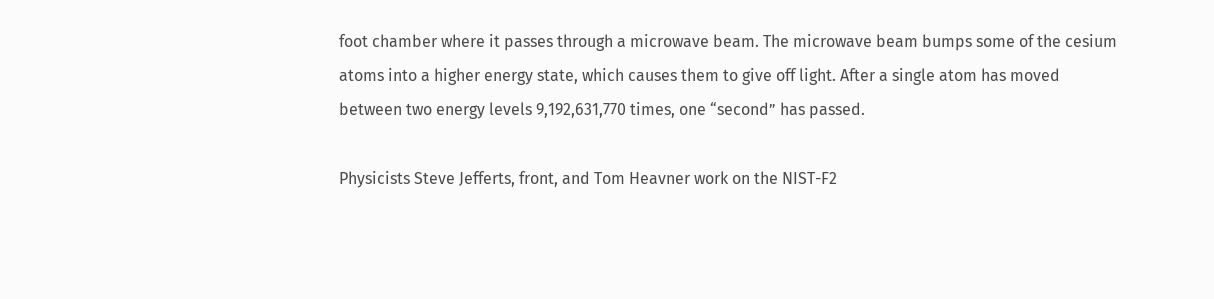foot chamber where it passes through a microwave beam. The microwave beam bumps some of the cesium atoms into a higher energy state, which causes them to give off light. After a single atom has moved between two energy levels 9,192,631,770 times, one “second” has passed.

Physicists Steve Jefferts, front, and Tom Heavner work on the NIST-F2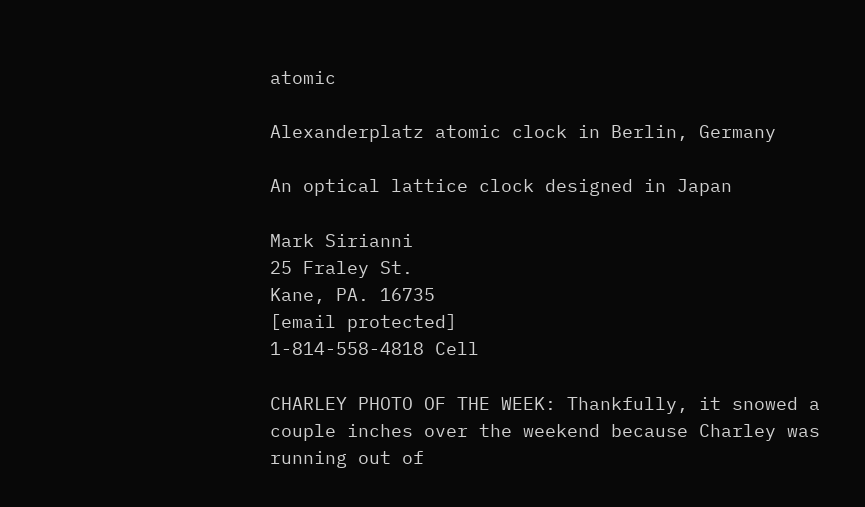atomic

Alexanderplatz atomic clock in Berlin, Germany

An optical lattice clock designed in Japan

Mark Sirianni
25 Fraley St.
Kane, PA. 16735
[email protected]
1-814-558-4818 Cell

CHARLEY PHOTO OF THE WEEK: Thankfully, it snowed a couple inches over the weekend because Charley was running out of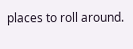places to roll around.